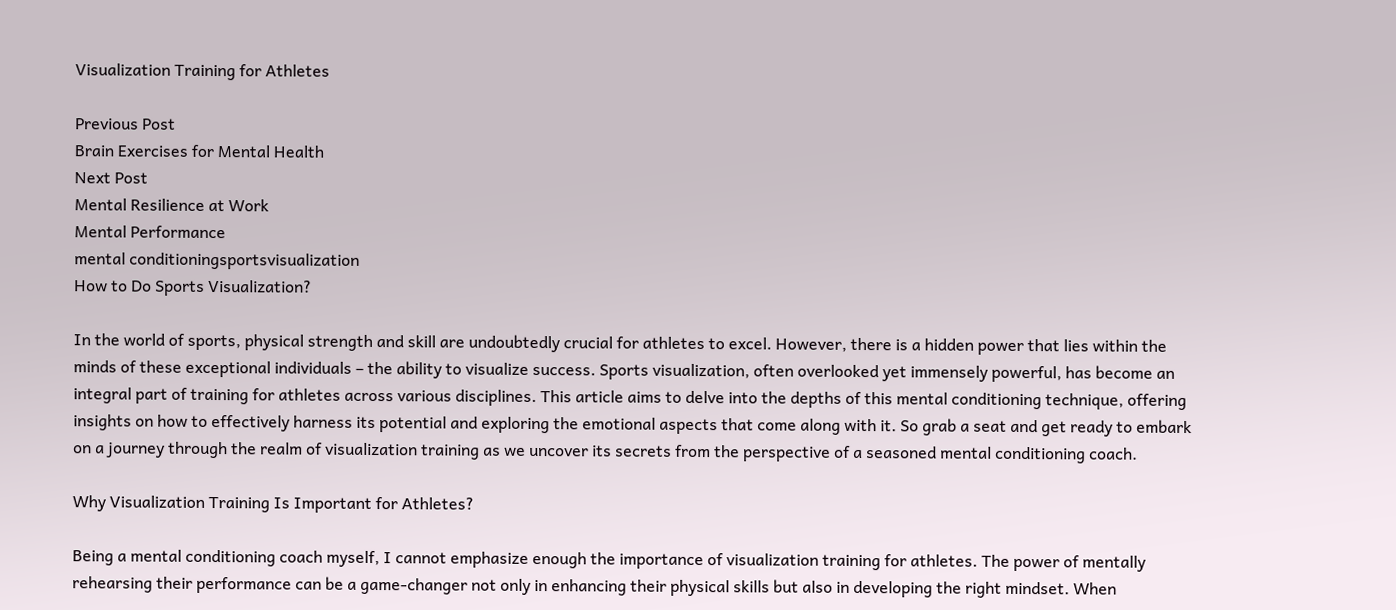Visualization Training for Athletes

Previous Post
Brain Exercises for Mental Health
Next Post
Mental Resilience at Work
Mental Performance
mental conditioningsportsvisualization
How to Do Sports Visualization?

In the world of sports, physical strength and skill are undoubtedly crucial for athletes to excel. However, there is a hidden power that lies within the minds of these exceptional individuals – the ability to visualize success. Sports visualization, often overlooked yet immensely powerful, has become an integral part of training for athletes across various disciplines. This article aims to delve into the depths of this mental conditioning technique, offering insights on how to effectively harness its potential and exploring the emotional aspects that come along with it. So grab a seat and get ready to embark on a journey through the realm of visualization training as we uncover its secrets from the perspective of a seasoned mental conditioning coach.

Why Visualization Training Is Important for Athletes?

Being a mental conditioning coach myself, I cannot emphasize enough the importance of visualization training for athletes. The power of mentally rehearsing their performance can be a game-changer not only in enhancing their physical skills but also in developing the right mindset. When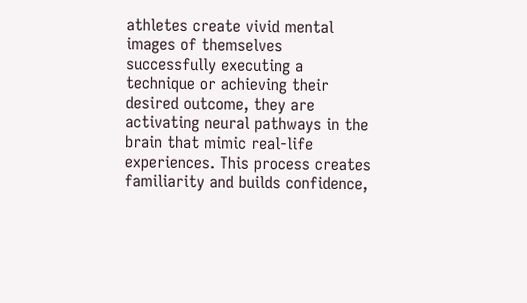athletes create vivid mental images of themselves successfully executing a technique or achieving their desired outcome, they are activating neural pathways in the brain that mimic real-life experiences. This process creates familiarity and builds confidence,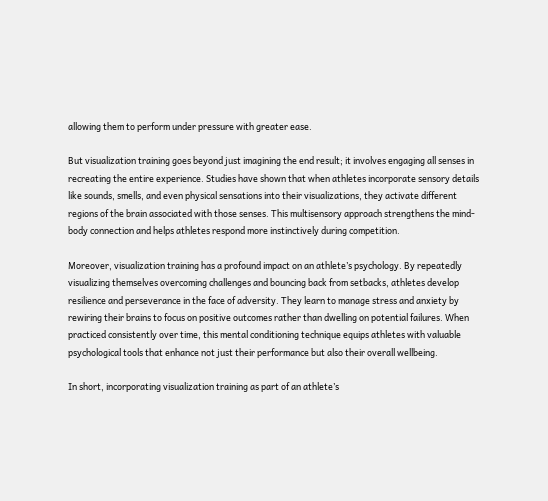allowing them to perform under pressure with greater ease.

But visualization training goes beyond just imagining the end result; it involves engaging all senses in recreating the entire experience. Studies have shown that when athletes incorporate sensory details like sounds, smells, and even physical sensations into their visualizations, they activate different regions of the brain associated with those senses. This multisensory approach strengthens the mind-body connection and helps athletes respond more instinctively during competition.

Moreover, visualization training has a profound impact on an athlete’s psychology. By repeatedly visualizing themselves overcoming challenges and bouncing back from setbacks, athletes develop resilience and perseverance in the face of adversity. They learn to manage stress and anxiety by rewiring their brains to focus on positive outcomes rather than dwelling on potential failures. When practiced consistently over time, this mental conditioning technique equips athletes with valuable psychological tools that enhance not just their performance but also their overall wellbeing.

In short, incorporating visualization training as part of an athlete’s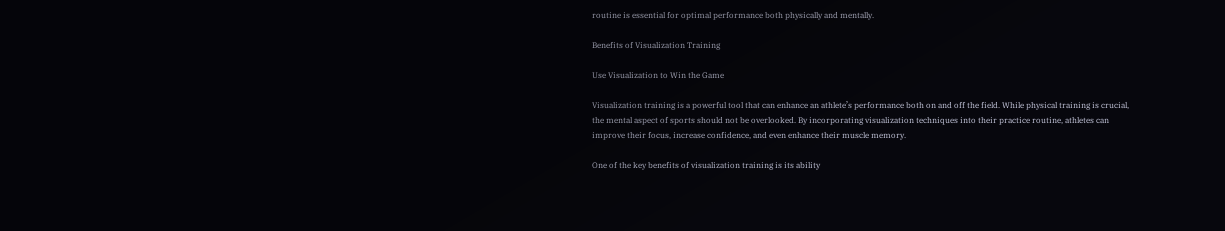routine is essential for optimal performance both physically and mentally.

Benefits of Visualization Training

Use Visualization to Win the Game

Visualization training is a powerful tool that can enhance an athlete’s performance both on and off the field. While physical training is crucial, the mental aspect of sports should not be overlooked. By incorporating visualization techniques into their practice routine, athletes can improve their focus, increase confidence, and even enhance their muscle memory.

One of the key benefits of visualization training is its ability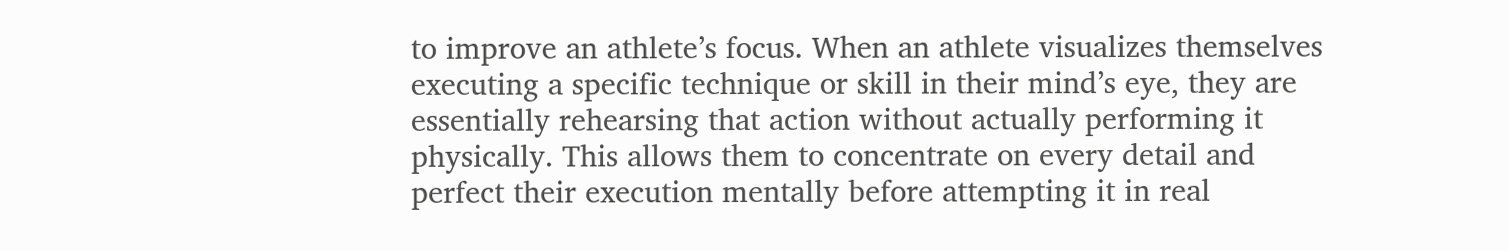to improve an athlete’s focus. When an athlete visualizes themselves executing a specific technique or skill in their mind’s eye, they are essentially rehearsing that action without actually performing it physically. This allows them to concentrate on every detail and perfect their execution mentally before attempting it in real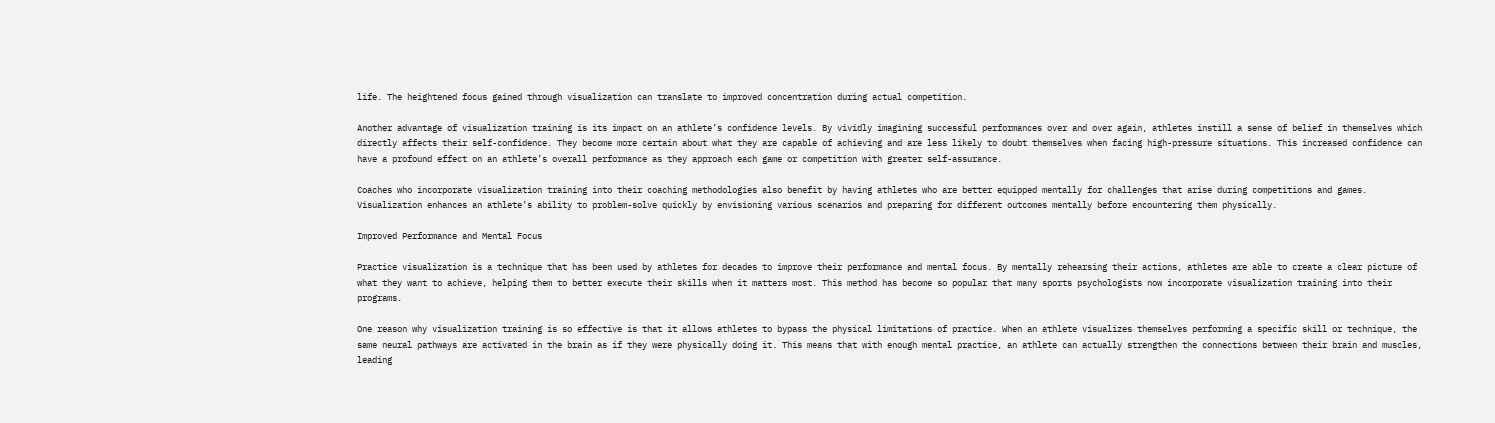life. The heightened focus gained through visualization can translate to improved concentration during actual competition.

Another advantage of visualization training is its impact on an athlete’s confidence levels. By vividly imagining successful performances over and over again, athletes instill a sense of belief in themselves which directly affects their self-confidence. They become more certain about what they are capable of achieving and are less likely to doubt themselves when facing high-pressure situations. This increased confidence can have a profound effect on an athlete’s overall performance as they approach each game or competition with greater self-assurance.

Coaches who incorporate visualization training into their coaching methodologies also benefit by having athletes who are better equipped mentally for challenges that arise during competitions and games. Visualization enhances an athlete’s ability to problem-solve quickly by envisioning various scenarios and preparing for different outcomes mentally before encountering them physically.

Improved Performance and Mental Focus

Practice visualization is a technique that has been used by athletes for decades to improve their performance and mental focus. By mentally rehearsing their actions, athletes are able to create a clear picture of what they want to achieve, helping them to better execute their skills when it matters most. This method has become so popular that many sports psychologists now incorporate visualization training into their programs.

One reason why visualization training is so effective is that it allows athletes to bypass the physical limitations of practice. When an athlete visualizes themselves performing a specific skill or technique, the same neural pathways are activated in the brain as if they were physically doing it. This means that with enough mental practice, an athlete can actually strengthen the connections between their brain and muscles, leading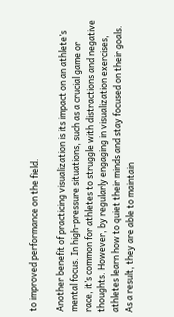to improved performance on the field.

Another benefit of practicing visualization is its impact on an athlete’s mental focus. In high-pressure situations, such as a crucial game or race, it’s common for athletes to struggle with distractions and negative thoughts. However, by regularly engaging in visualization exercises, athletes learn how to quiet their minds and stay focused on their goals. As a result, they are able to maintain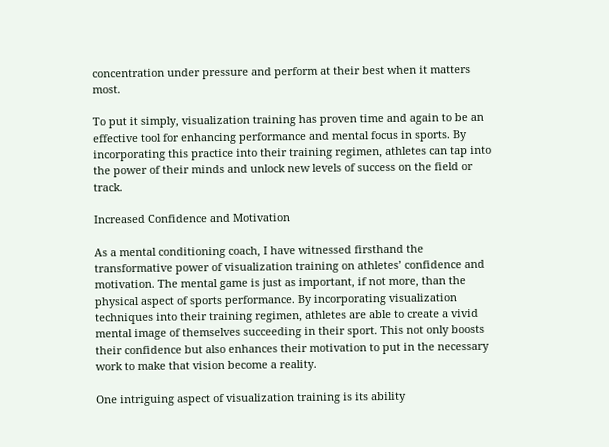concentration under pressure and perform at their best when it matters most.

To put it simply, visualization training has proven time and again to be an effective tool for enhancing performance and mental focus in sports. By incorporating this practice into their training regimen, athletes can tap into the power of their minds and unlock new levels of success on the field or track.

Increased Confidence and Motivation

As a mental conditioning coach, I have witnessed firsthand the transformative power of visualization training on athletes’ confidence and motivation. The mental game is just as important, if not more, than the physical aspect of sports performance. By incorporating visualization techniques into their training regimen, athletes are able to create a vivid mental image of themselves succeeding in their sport. This not only boosts their confidence but also enhances their motivation to put in the necessary work to make that vision become a reality.

One intriguing aspect of visualization training is its ability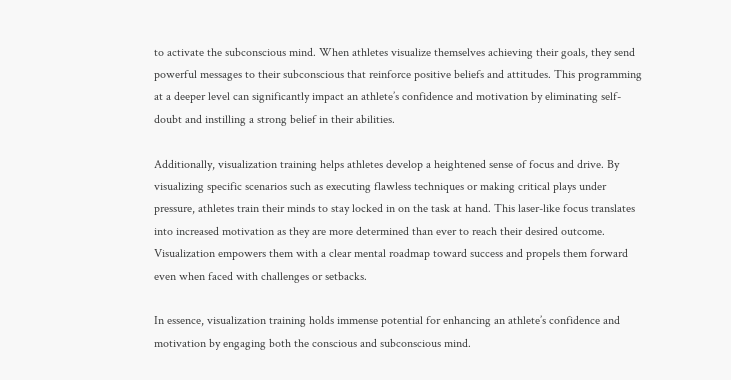to activate the subconscious mind. When athletes visualize themselves achieving their goals, they send powerful messages to their subconscious that reinforce positive beliefs and attitudes. This programming at a deeper level can significantly impact an athlete’s confidence and motivation by eliminating self-doubt and instilling a strong belief in their abilities.

Additionally, visualization training helps athletes develop a heightened sense of focus and drive. By visualizing specific scenarios such as executing flawless techniques or making critical plays under pressure, athletes train their minds to stay locked in on the task at hand. This laser-like focus translates into increased motivation as they are more determined than ever to reach their desired outcome. Visualization empowers them with a clear mental roadmap toward success and propels them forward even when faced with challenges or setbacks.

In essence, visualization training holds immense potential for enhancing an athlete’s confidence and motivation by engaging both the conscious and subconscious mind.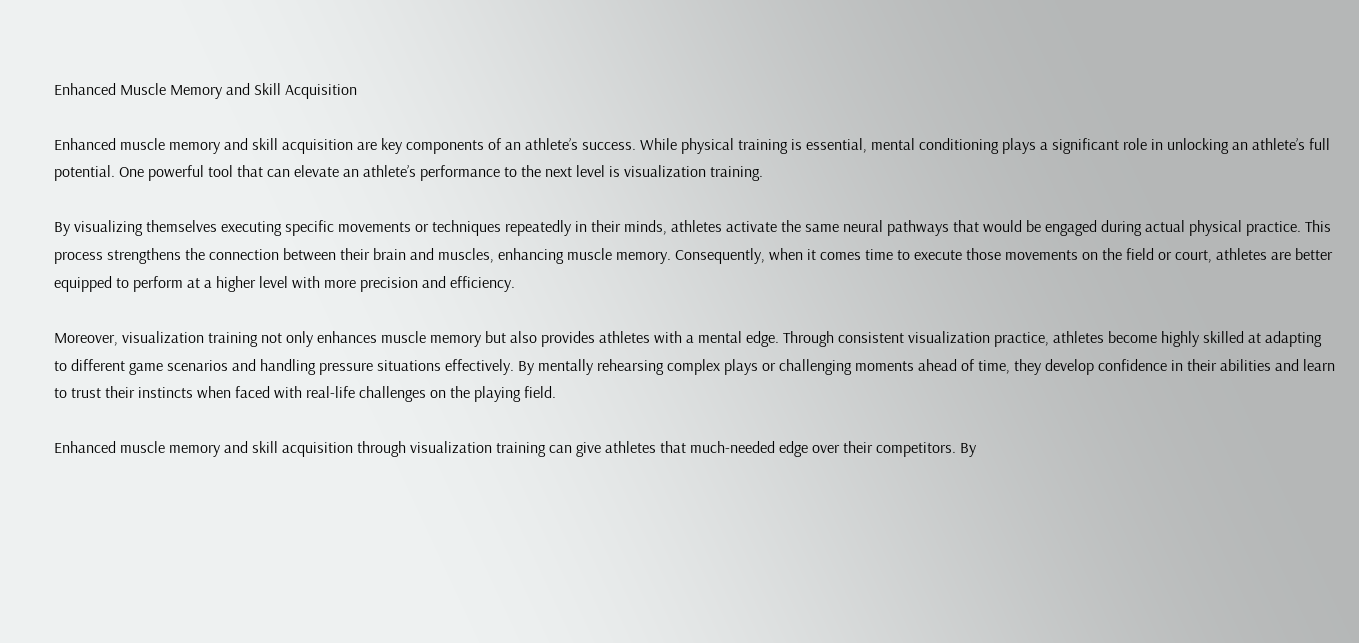Enhanced Muscle Memory and Skill Acquisition

Enhanced muscle memory and skill acquisition are key components of an athlete’s success. While physical training is essential, mental conditioning plays a significant role in unlocking an athlete’s full potential. One powerful tool that can elevate an athlete’s performance to the next level is visualization training.

By visualizing themselves executing specific movements or techniques repeatedly in their minds, athletes activate the same neural pathways that would be engaged during actual physical practice. This process strengthens the connection between their brain and muscles, enhancing muscle memory. Consequently, when it comes time to execute those movements on the field or court, athletes are better equipped to perform at a higher level with more precision and efficiency.

Moreover, visualization training not only enhances muscle memory but also provides athletes with a mental edge. Through consistent visualization practice, athletes become highly skilled at adapting to different game scenarios and handling pressure situations effectively. By mentally rehearsing complex plays or challenging moments ahead of time, they develop confidence in their abilities and learn to trust their instincts when faced with real-life challenges on the playing field.

Enhanced muscle memory and skill acquisition through visualization training can give athletes that much-needed edge over their competitors. By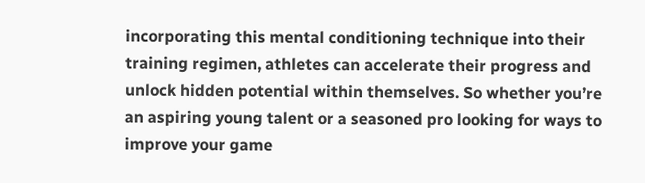incorporating this mental conditioning technique into their training regimen, athletes can accelerate their progress and unlock hidden potential within themselves. So whether you’re an aspiring young talent or a seasoned pro looking for ways to improve your game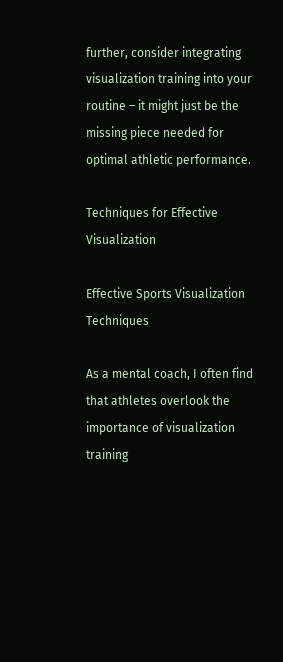further, consider integrating visualization training into your routine – it might just be the missing piece needed for optimal athletic performance.

Techniques for Effective Visualization

Effective Sports Visualization Techniques

As a mental coach, I often find that athletes overlook the importance of visualization training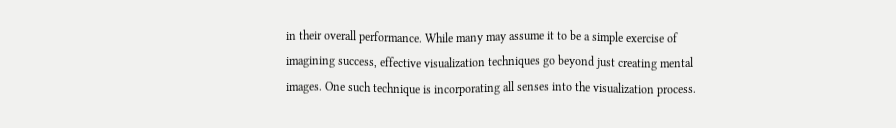in their overall performance. While many may assume it to be a simple exercise of imagining success, effective visualization techniques go beyond just creating mental images. One such technique is incorporating all senses into the visualization process.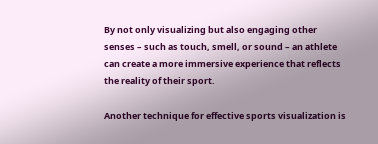By not only visualizing but also engaging other senses – such as touch, smell, or sound – an athlete can create a more immersive experience that reflects the reality of their sport.

Another technique for effective sports visualization is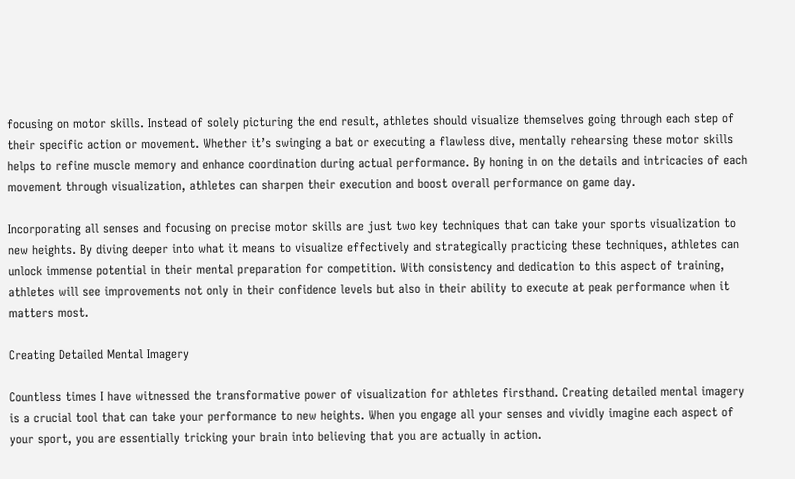focusing on motor skills. Instead of solely picturing the end result, athletes should visualize themselves going through each step of their specific action or movement. Whether it’s swinging a bat or executing a flawless dive, mentally rehearsing these motor skills helps to refine muscle memory and enhance coordination during actual performance. By honing in on the details and intricacies of each movement through visualization, athletes can sharpen their execution and boost overall performance on game day.

Incorporating all senses and focusing on precise motor skills are just two key techniques that can take your sports visualization to new heights. By diving deeper into what it means to visualize effectively and strategically practicing these techniques, athletes can unlock immense potential in their mental preparation for competition. With consistency and dedication to this aspect of training, athletes will see improvements not only in their confidence levels but also in their ability to execute at peak performance when it matters most.

Creating Detailed Mental Imagery

Countless times I have witnessed the transformative power of visualization for athletes firsthand. Creating detailed mental imagery is a crucial tool that can take your performance to new heights. When you engage all your senses and vividly imagine each aspect of your sport, you are essentially tricking your brain into believing that you are actually in action.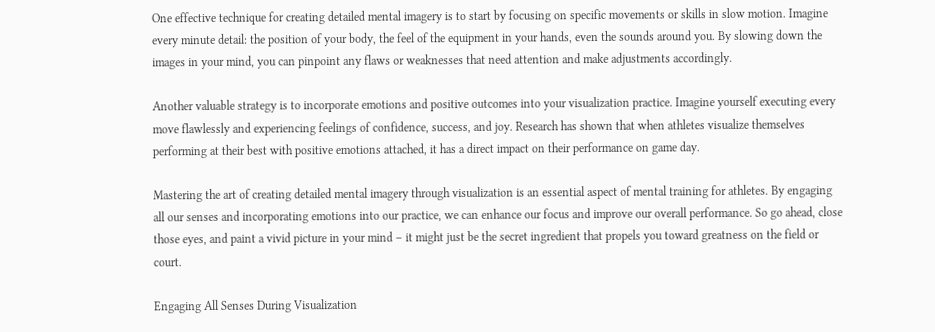One effective technique for creating detailed mental imagery is to start by focusing on specific movements or skills in slow motion. Imagine every minute detail: the position of your body, the feel of the equipment in your hands, even the sounds around you. By slowing down the images in your mind, you can pinpoint any flaws or weaknesses that need attention and make adjustments accordingly.

Another valuable strategy is to incorporate emotions and positive outcomes into your visualization practice. Imagine yourself executing every move flawlessly and experiencing feelings of confidence, success, and joy. Research has shown that when athletes visualize themselves performing at their best with positive emotions attached, it has a direct impact on their performance on game day.

Mastering the art of creating detailed mental imagery through visualization is an essential aspect of mental training for athletes. By engaging all our senses and incorporating emotions into our practice, we can enhance our focus and improve our overall performance. So go ahead, close those eyes, and paint a vivid picture in your mind – it might just be the secret ingredient that propels you toward greatness on the field or court.

Engaging All Senses During Visualization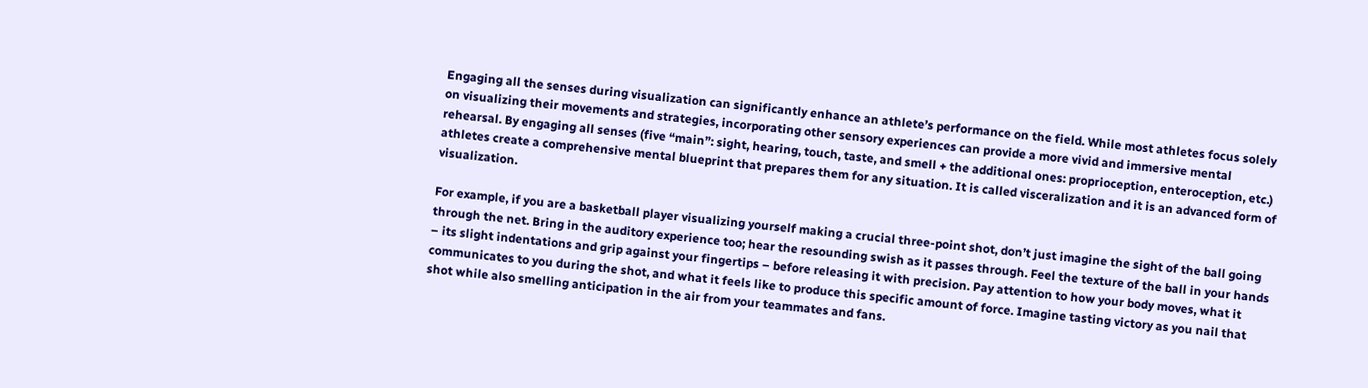Engaging all the senses during visualization can significantly enhance an athlete’s performance on the field. While most athletes focus solely on visualizing their movements and strategies, incorporating other sensory experiences can provide a more vivid and immersive mental rehearsal. By engaging all senses (five “main”: sight, hearing, touch, taste, and smell + the additional ones: proprioception, enteroception, etc.) athletes create a comprehensive mental blueprint that prepares them for any situation. It is called visceralization and it is an advanced form of visualization.

For example, if you are a basketball player visualizing yourself making a crucial three-point shot, don’t just imagine the sight of the ball going through the net. Bring in the auditory experience too; hear the resounding swish as it passes through. Feel the texture of the ball in your hands – its slight indentations and grip against your fingertips – before releasing it with precision. Pay attention to how your body moves, what it communicates to you during the shot, and what it feels like to produce this specific amount of force. Imagine tasting victory as you nail that shot while also smelling anticipation in the air from your teammates and fans.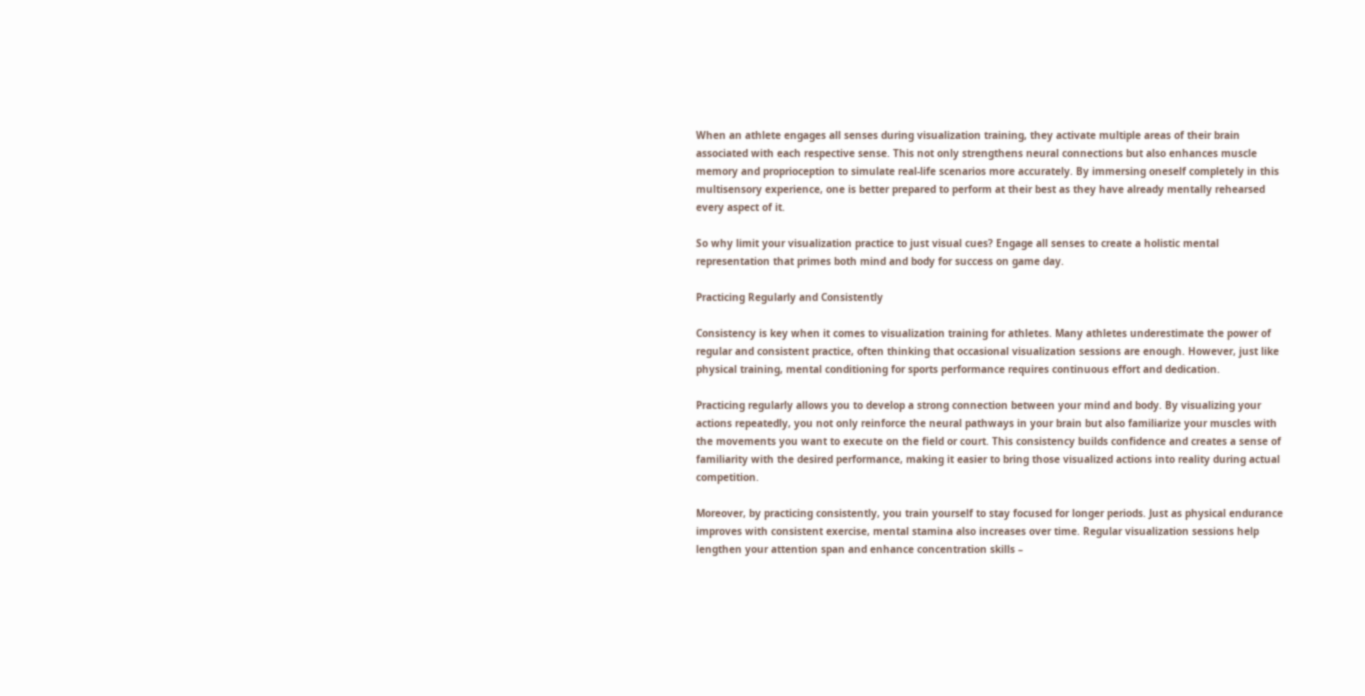When an athlete engages all senses during visualization training, they activate multiple areas of their brain associated with each respective sense. This not only strengthens neural connections but also enhances muscle memory and proprioception to simulate real-life scenarios more accurately. By immersing oneself completely in this multisensory experience, one is better prepared to perform at their best as they have already mentally rehearsed every aspect of it.

So why limit your visualization practice to just visual cues? Engage all senses to create a holistic mental representation that primes both mind and body for success on game day.

Practicing Regularly and Consistently

Consistency is key when it comes to visualization training for athletes. Many athletes underestimate the power of regular and consistent practice, often thinking that occasional visualization sessions are enough. However, just like physical training, mental conditioning for sports performance requires continuous effort and dedication.

Practicing regularly allows you to develop a strong connection between your mind and body. By visualizing your actions repeatedly, you not only reinforce the neural pathways in your brain but also familiarize your muscles with the movements you want to execute on the field or court. This consistency builds confidence and creates a sense of familiarity with the desired performance, making it easier to bring those visualized actions into reality during actual competition.

Moreover, by practicing consistently, you train yourself to stay focused for longer periods. Just as physical endurance improves with consistent exercise, mental stamina also increases over time. Regular visualization sessions help lengthen your attention span and enhance concentration skills –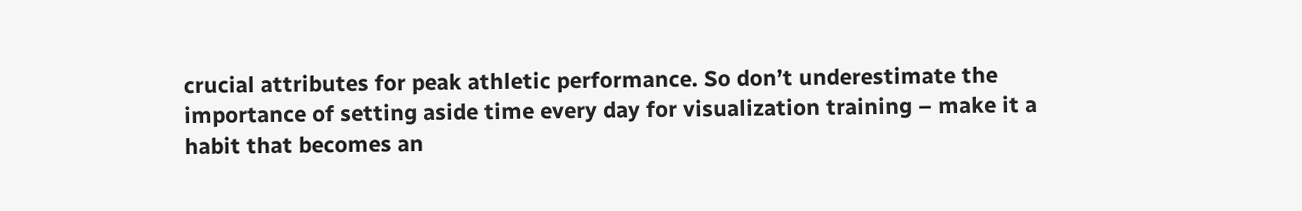crucial attributes for peak athletic performance. So don’t underestimate the importance of setting aside time every day for visualization training – make it a habit that becomes an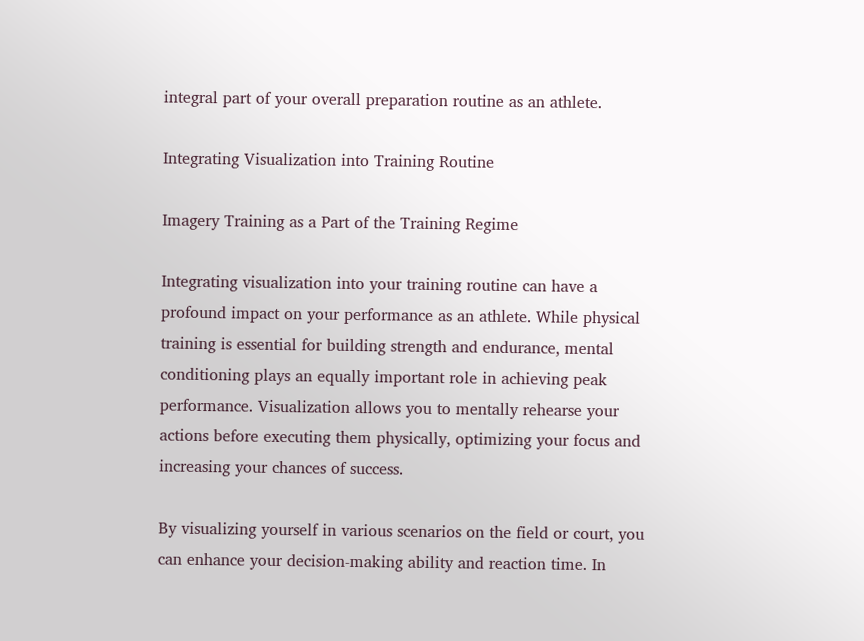integral part of your overall preparation routine as an athlete.

Integrating Visualization into Training Routine

Imagery Training as a Part of the Training Regime

Integrating visualization into your training routine can have a profound impact on your performance as an athlete. While physical training is essential for building strength and endurance, mental conditioning plays an equally important role in achieving peak performance. Visualization allows you to mentally rehearse your actions before executing them physically, optimizing your focus and increasing your chances of success.

By visualizing yourself in various scenarios on the field or court, you can enhance your decision-making ability and reaction time. In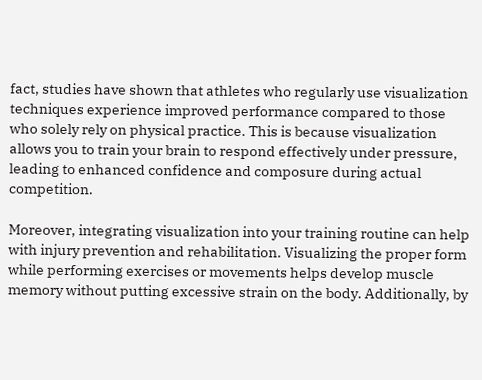fact, studies have shown that athletes who regularly use visualization techniques experience improved performance compared to those who solely rely on physical practice. This is because visualization allows you to train your brain to respond effectively under pressure, leading to enhanced confidence and composure during actual competition.

Moreover, integrating visualization into your training routine can help with injury prevention and rehabilitation. Visualizing the proper form while performing exercises or movements helps develop muscle memory without putting excessive strain on the body. Additionally, by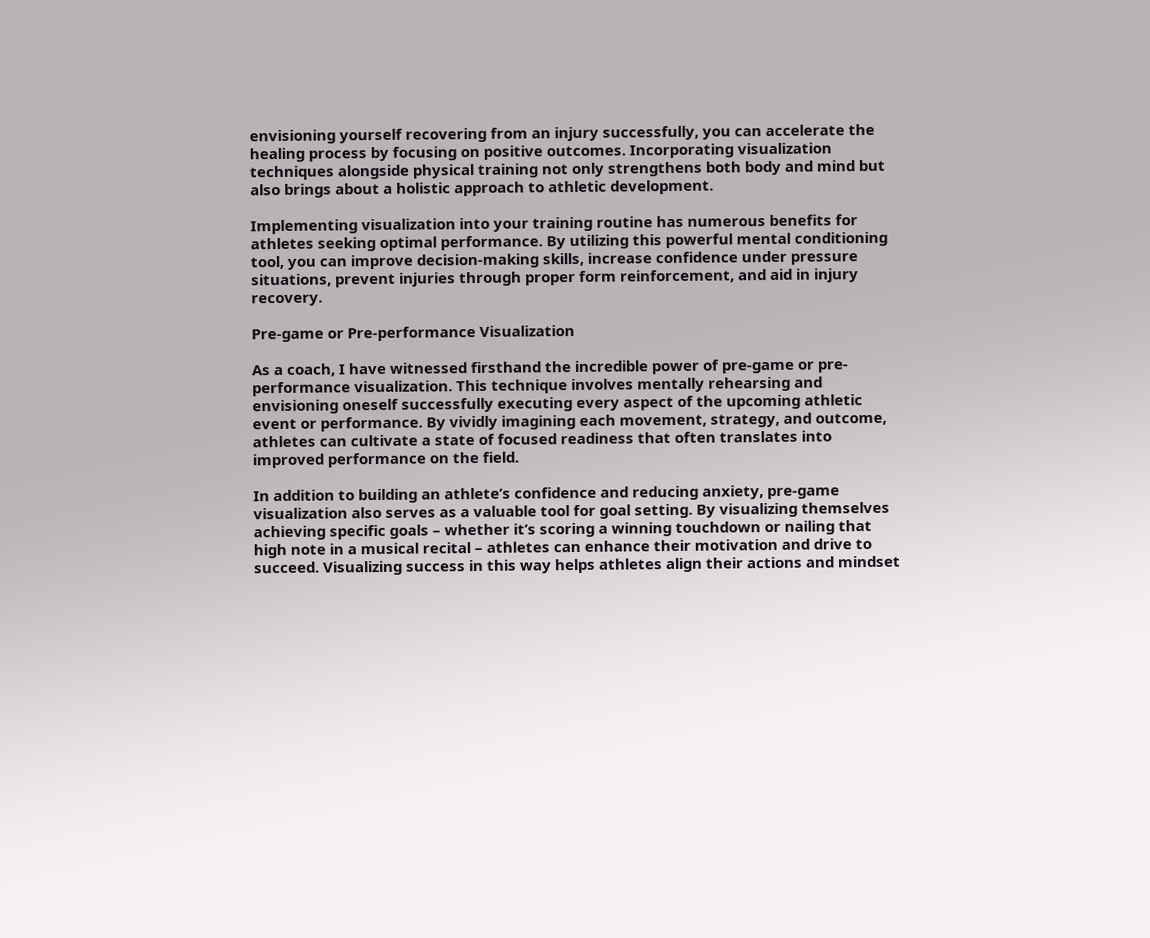envisioning yourself recovering from an injury successfully, you can accelerate the healing process by focusing on positive outcomes. Incorporating visualization techniques alongside physical training not only strengthens both body and mind but also brings about a holistic approach to athletic development.

Implementing visualization into your training routine has numerous benefits for athletes seeking optimal performance. By utilizing this powerful mental conditioning tool, you can improve decision-making skills, increase confidence under pressure situations, prevent injuries through proper form reinforcement, and aid in injury recovery.

Pre-game or Pre-performance Visualization

As a coach, I have witnessed firsthand the incredible power of pre-game or pre-performance visualization. This technique involves mentally rehearsing and envisioning oneself successfully executing every aspect of the upcoming athletic event or performance. By vividly imagining each movement, strategy, and outcome, athletes can cultivate a state of focused readiness that often translates into improved performance on the field.

In addition to building an athlete’s confidence and reducing anxiety, pre-game visualization also serves as a valuable tool for goal setting. By visualizing themselves achieving specific goals – whether it’s scoring a winning touchdown or nailing that high note in a musical recital – athletes can enhance their motivation and drive to succeed. Visualizing success in this way helps athletes align their actions and mindset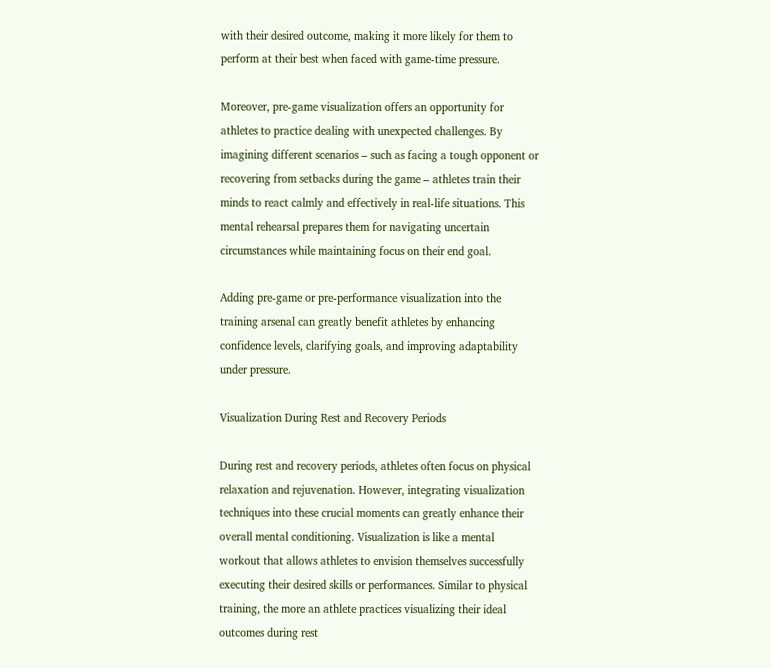with their desired outcome, making it more likely for them to perform at their best when faced with game-time pressure.

Moreover, pre-game visualization offers an opportunity for athletes to practice dealing with unexpected challenges. By imagining different scenarios – such as facing a tough opponent or recovering from setbacks during the game – athletes train their minds to react calmly and effectively in real-life situations. This mental rehearsal prepares them for navigating uncertain circumstances while maintaining focus on their end goal.

Adding pre-game or pre-performance visualization into the training arsenal can greatly benefit athletes by enhancing confidence levels, clarifying goals, and improving adaptability under pressure.

Visualization During Rest and Recovery Periods

During rest and recovery periods, athletes often focus on physical relaxation and rejuvenation. However, integrating visualization techniques into these crucial moments can greatly enhance their overall mental conditioning. Visualization is like a mental workout that allows athletes to envision themselves successfully executing their desired skills or performances. Similar to physical training, the more an athlete practices visualizing their ideal outcomes during rest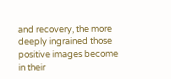and recovery, the more deeply ingrained those positive images become in their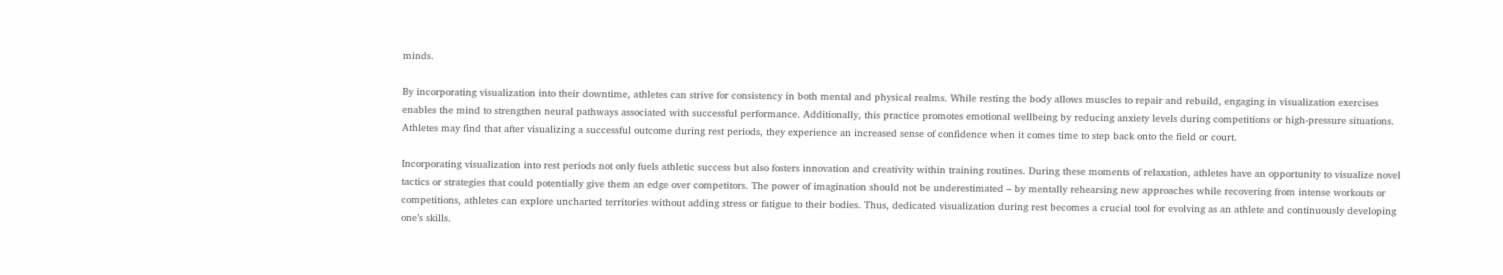minds.

By incorporating visualization into their downtime, athletes can strive for consistency in both mental and physical realms. While resting the body allows muscles to repair and rebuild, engaging in visualization exercises enables the mind to strengthen neural pathways associated with successful performance. Additionally, this practice promotes emotional wellbeing by reducing anxiety levels during competitions or high-pressure situations. Athletes may find that after visualizing a successful outcome during rest periods, they experience an increased sense of confidence when it comes time to step back onto the field or court.

Incorporating visualization into rest periods not only fuels athletic success but also fosters innovation and creativity within training routines. During these moments of relaxation, athletes have an opportunity to visualize novel tactics or strategies that could potentially give them an edge over competitors. The power of imagination should not be underestimated – by mentally rehearsing new approaches while recovering from intense workouts or competitions, athletes can explore uncharted territories without adding stress or fatigue to their bodies. Thus, dedicated visualization during rest becomes a crucial tool for evolving as an athlete and continuously developing one’s skills.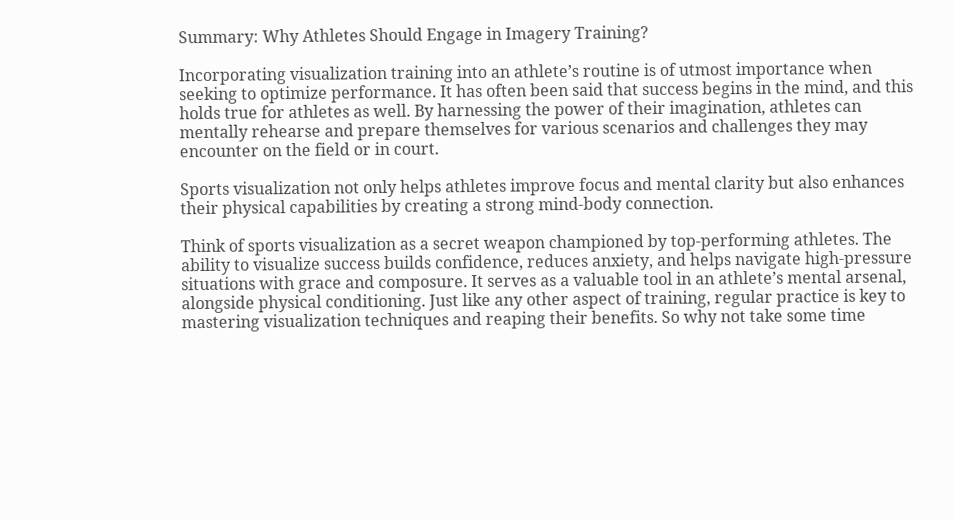Summary: Why Athletes Should Engage in Imagery Training?

Incorporating visualization training into an athlete’s routine is of utmost importance when seeking to optimize performance. It has often been said that success begins in the mind, and this holds true for athletes as well. By harnessing the power of their imagination, athletes can mentally rehearse and prepare themselves for various scenarios and challenges they may encounter on the field or in court.

Sports visualization not only helps athletes improve focus and mental clarity but also enhances their physical capabilities by creating a strong mind-body connection.

Think of sports visualization as a secret weapon championed by top-performing athletes. The ability to visualize success builds confidence, reduces anxiety, and helps navigate high-pressure situations with grace and composure. It serves as a valuable tool in an athlete’s mental arsenal, alongside physical conditioning. Just like any other aspect of training, regular practice is key to mastering visualization techniques and reaping their benefits. So why not take some time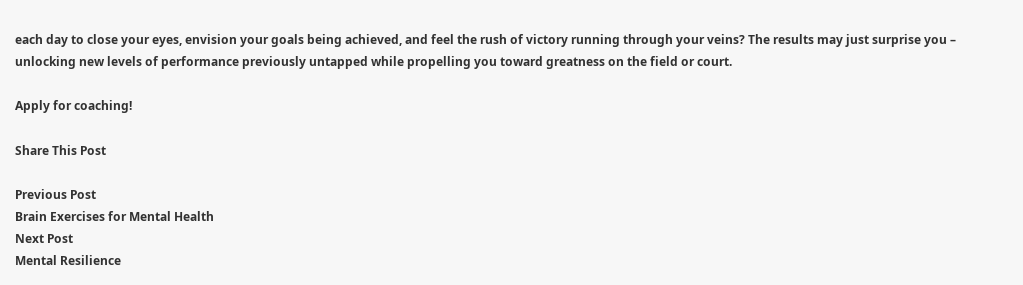each day to close your eyes, envision your goals being achieved, and feel the rush of victory running through your veins? The results may just surprise you – unlocking new levels of performance previously untapped while propelling you toward greatness on the field or court.

Apply for coaching!

Share This Post

Previous Post
Brain Exercises for Mental Health
Next Post
Mental Resilience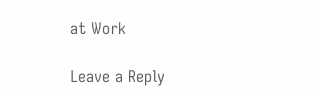at Work

Leave a Reply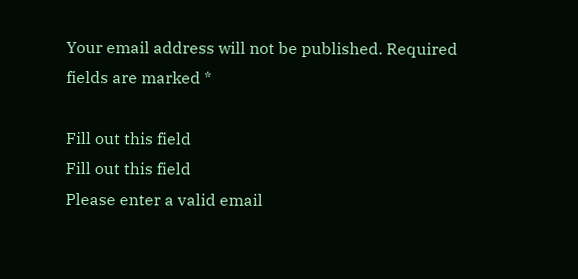Your email address will not be published. Required fields are marked *

Fill out this field
Fill out this field
Please enter a valid email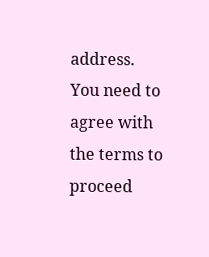address.
You need to agree with the terms to proceed